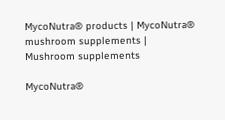MycoNutra® products | MycoNutra® mushroom supplements | Mushroom supplements

MycoNutra®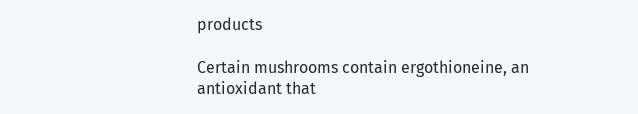products

Certain mushrooms contain ergothioneine, an antioxidant that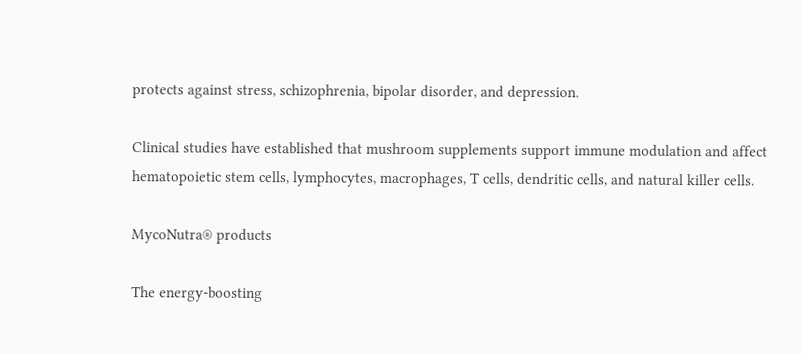protects against stress, schizophrenia, bipolar disorder, and depression.

Clinical studies have established that mushroom supplements support immune modulation and affect hematopoietic stem cells, lymphocytes, macrophages, T cells, dendritic cells, and natural killer cells.

MycoNutra® products

The energy-boosting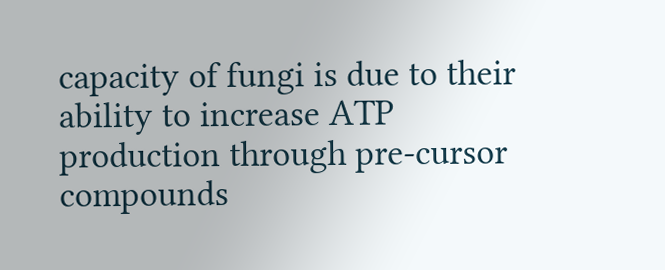capacity of fungi is due to their ability to increase ATP production through pre-cursor compounds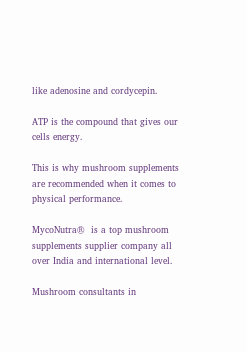like adenosine and cordycepin.

ATP is the compound that gives our cells energy.

This is why mushroom supplements are recommended when it comes to physical performance.

MycoNutra®  is a top mushroom supplements supplier company all over India and international level.

Mushroom consultants in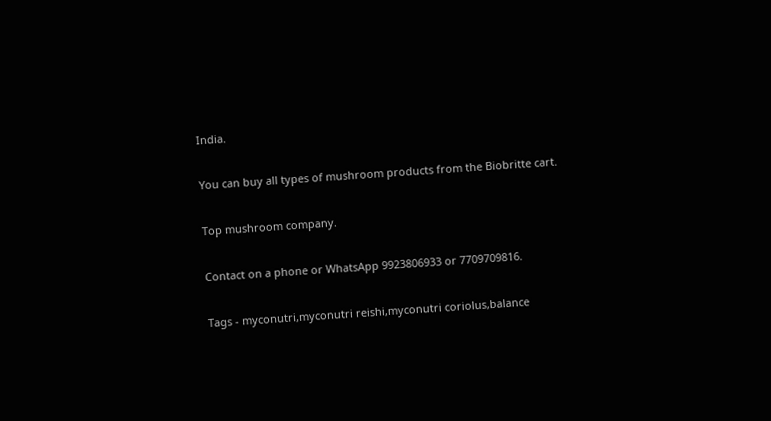India.

You can buy all types of mushroom products from the Biobritte cart.

Top mushroom company.

Contact on a phone or WhatsApp 9923806933 or 7709709816.

Tags - myconutri,myconutri reishi,myconutri coriolus,balance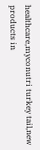healthcare,myconutri turkey tail,new products in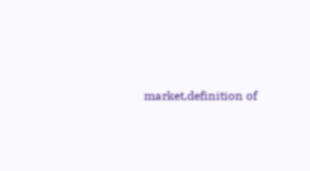market,definition of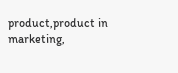product,product in marketing,